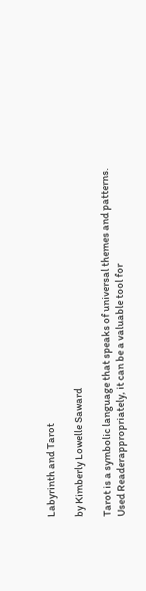Labyrinth and Tarot

by Kimberly Lowelle Saward

Tarot is a symbolic language that speaks of universal themes and patterns. Used Readerappropriately, it can be a valuable tool for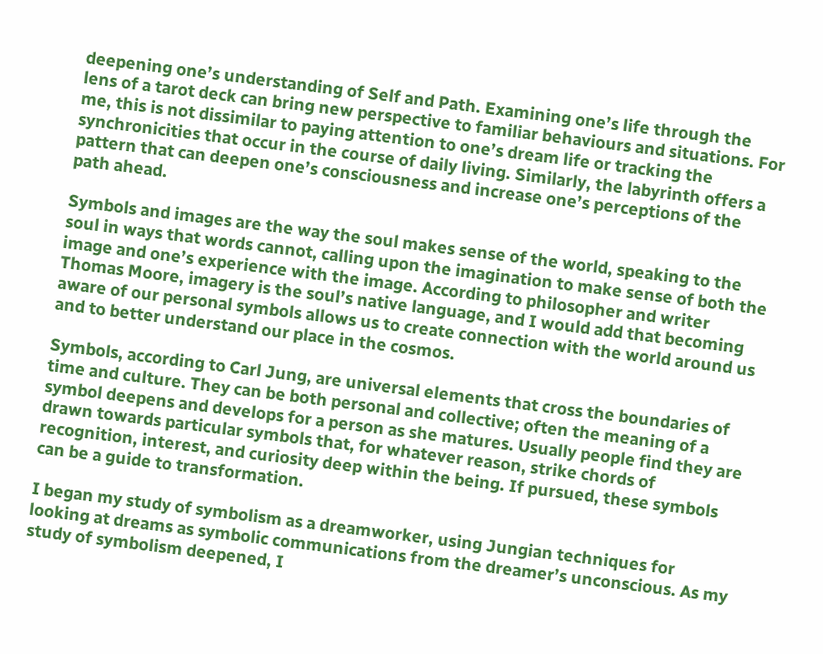deepening one’s understanding of Self and Path. Examining one’s life through the lens of a tarot deck can bring new perspective to familiar behaviours and situations. For me, this is not dissimilar to paying attention to one’s dream life or tracking the synchronicities that occur in the course of daily living. Similarly, the labyrinth offers a pattern that can deepen one’s consciousness and increase one’s perceptions of the path ahead.

Symbols and images are the way the soul makes sense of the world, speaking to the soul in ways that words cannot, calling upon the imagination to make sense of both the image and one’s experience with the image. According to philosopher and writer Thomas Moore, imagery is the soul’s native language, and I would add that becoming aware of our personal symbols allows us to create connection with the world around us and to better understand our place in the cosmos.

Symbols, according to Carl Jung, are universal elements that cross the boundaries of time and culture. They can be both personal and collective; often the meaning of a symbol deepens and develops for a person as she matures. Usually people find they are drawn towards particular symbols that, for whatever reason, strike chords of recognition, interest, and curiosity deep within the being. If pursued, these symbols can be a guide to transformation.

I began my study of symbolism as a dreamworker, using Jungian techniques for looking at dreams as symbolic communications from the dreamer’s unconscious. As my study of symbolism deepened, I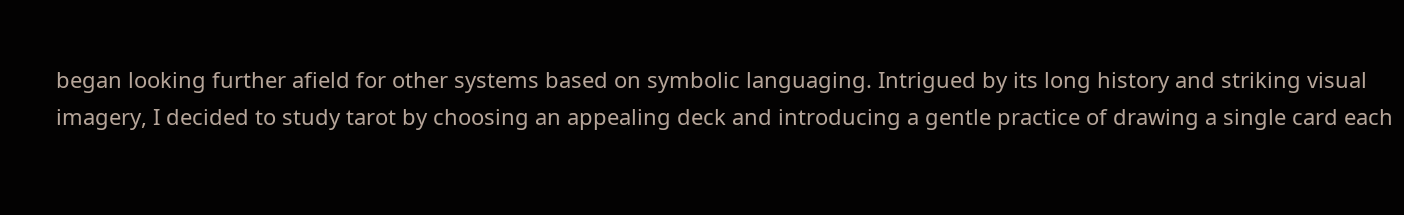began looking further afield for other systems based on symbolic languaging. Intrigued by its long history and striking visual imagery, I decided to study tarot by choosing an appealing deck and introducing a gentle practice of drawing a single card each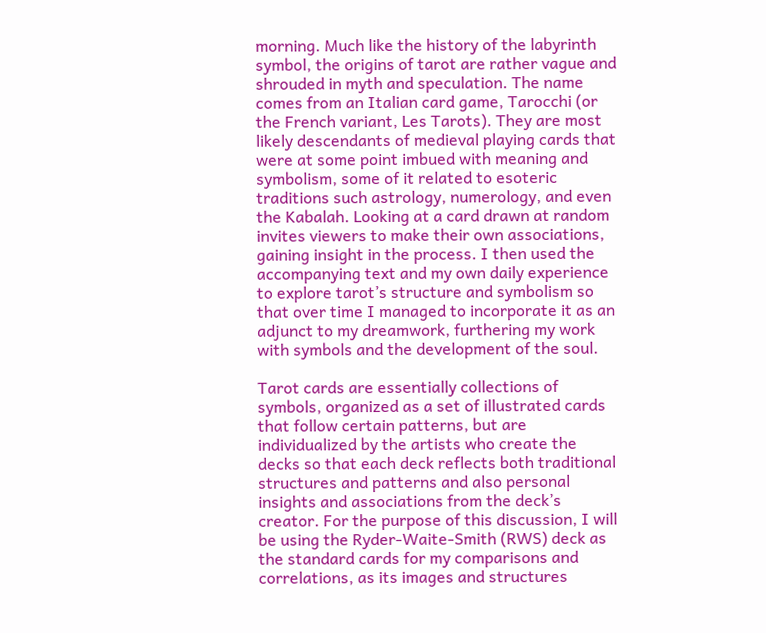morning. Much like the history of the labyrinth symbol, the origins of tarot are rather vague and shrouded in myth and speculation. The name comes from an Italian card game, Tarocchi (or the French variant, Les Tarots). They are most likely descendants of medieval playing cards that were at some point imbued with meaning and symbolism, some of it related to esoteric traditions such astrology, numerology, and even the Kabalah. Looking at a card drawn at random invites viewers to make their own associations, gaining insight in the process. I then used the accompanying text and my own daily experience to explore tarot’s structure and symbolism so that over time I managed to incorporate it as an adjunct to my dreamwork, furthering my work with symbols and the development of the soul.

Tarot cards are essentially collections of symbols, organized as a set of illustrated cards that follow certain patterns, but are individualized by the artists who create the decks so that each deck reflects both traditional structures and patterns and also personal insights and associations from the deck’s creator. For the purpose of this discussion, I will be using the Ryder-Waite-Smith (RWS) deck as the standard cards for my comparisons and correlations, as its images and structures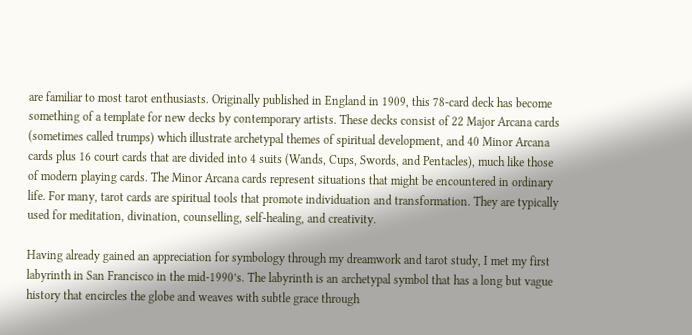are familiar to most tarot enthusiasts. Originally published in England in 1909, this 78-card deck has become something of a template for new decks by contemporary artists. These decks consist of 22 Major Arcana cards (sometimes called trumps) which illustrate archetypal themes of spiritual development, and 40 Minor Arcana cards plus 16 court cards that are divided into 4 suits (Wands, Cups, Swords, and Pentacles), much like those of modern playing cards. The Minor Arcana cards represent situations that might be encountered in ordinary life. For many, tarot cards are spiritual tools that promote individuation and transformation. They are typically used for meditation, divination, counselling, self-healing, and creativity.

Having already gained an appreciation for symbology through my dreamwork and tarot study, I met my first labyrinth in San Francisco in the mid-1990’s. The labyrinth is an archetypal symbol that has a long but vague history that encircles the globe and weaves with subtle grace through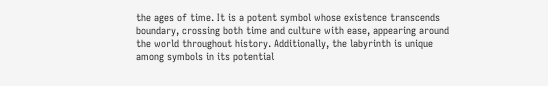the ages of time. It is a potent symbol whose existence transcends boundary, crossing both time and culture with ease, appearing around the world throughout history. Additionally, the labyrinth is unique among symbols in its potential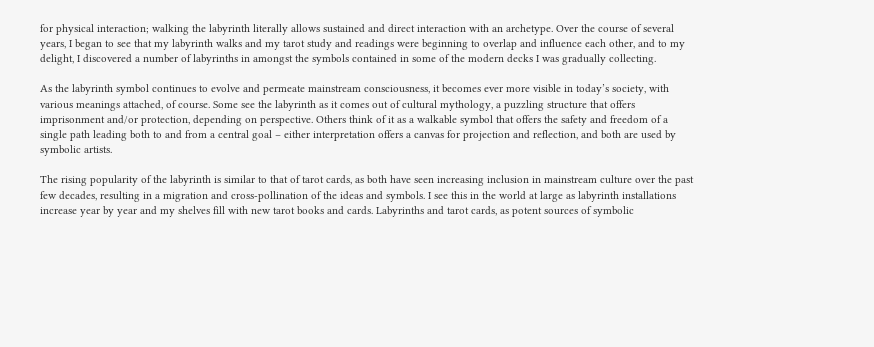for physical interaction; walking the labyrinth literally allows sustained and direct interaction with an archetype. Over the course of several years, I began to see that my labyrinth walks and my tarot study and readings were beginning to overlap and influence each other, and to my delight, I discovered a number of labyrinths in amongst the symbols contained in some of the modern decks I was gradually collecting.

As the labyrinth symbol continues to evolve and permeate mainstream consciousness, it becomes ever more visible in today’s society, with various meanings attached, of course. Some see the labyrinth as it comes out of cultural mythology, a puzzling structure that offers imprisonment and/or protection, depending on perspective. Others think of it as a walkable symbol that offers the safety and freedom of a single path leading both to and from a central goal – either interpretation offers a canvas for projection and reflection, and both are used by symbolic artists.

The rising popularity of the labyrinth is similar to that of tarot cards, as both have seen increasing inclusion in mainstream culture over the past few decades, resulting in a migration and cross-pollination of the ideas and symbols. I see this in the world at large as labyrinth installations increase year by year and my shelves fill with new tarot books and cards. Labyrinths and tarot cards, as potent sources of symbolic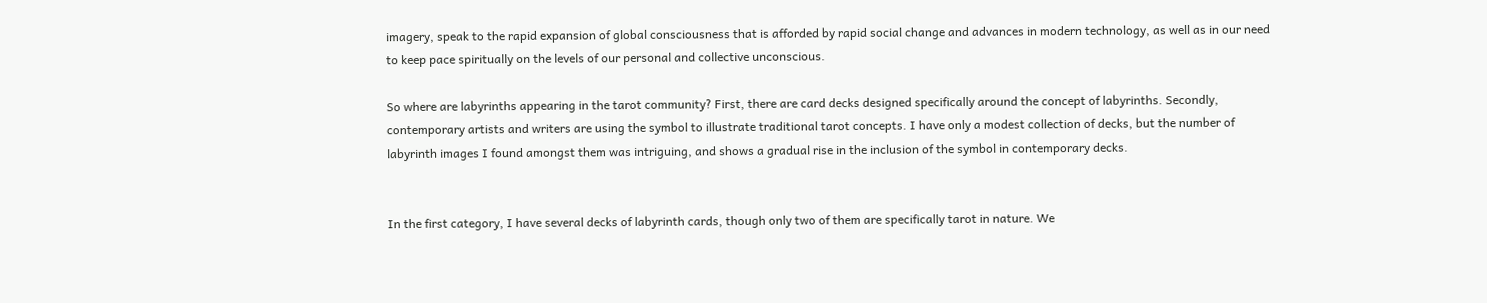imagery, speak to the rapid expansion of global consciousness that is afforded by rapid social change and advances in modern technology, as well as in our need to keep pace spiritually on the levels of our personal and collective unconscious.

So where are labyrinths appearing in the tarot community? First, there are card decks designed specifically around the concept of labyrinths. Secondly, contemporary artists and writers are using the symbol to illustrate traditional tarot concepts. I have only a modest collection of decks, but the number of labyrinth images I found amongst them was intriguing, and shows a gradual rise in the inclusion of the symbol in contemporary decks.


In the first category, I have several decks of labyrinth cards, though only two of them are specifically tarot in nature. We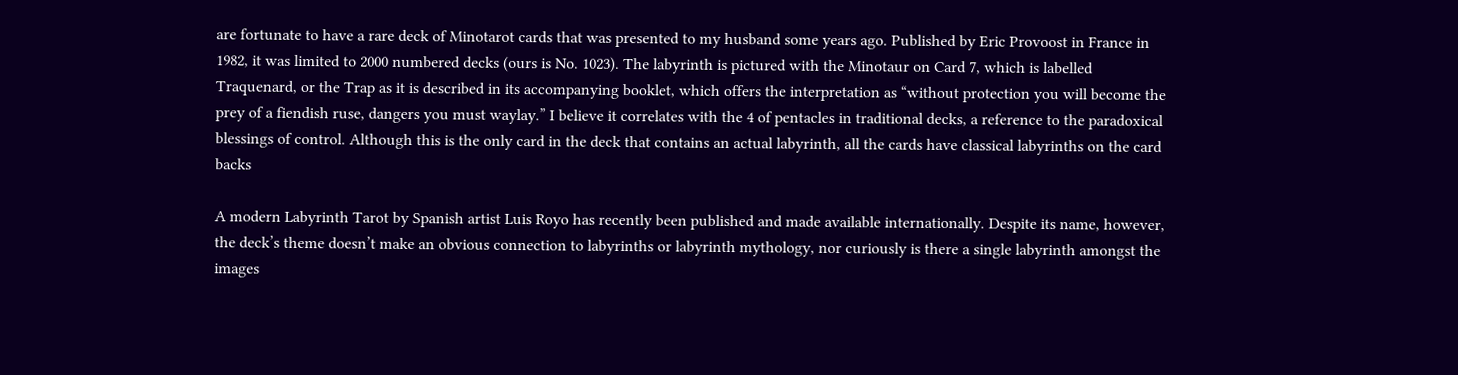are fortunate to have a rare deck of Minotarot cards that was presented to my husband some years ago. Published by Eric Provoost in France in 1982, it was limited to 2000 numbered decks (ours is No. 1023). The labyrinth is pictured with the Minotaur on Card 7, which is labelled Traquenard, or the Trap as it is described in its accompanying booklet, which offers the interpretation as “without protection you will become the prey of a fiendish ruse, dangers you must waylay.” I believe it correlates with the 4 of pentacles in traditional decks, a reference to the paradoxical blessings of control. Although this is the only card in the deck that contains an actual labyrinth, all the cards have classical labyrinths on the card backs

A modern Labyrinth Tarot by Spanish artist Luis Royo has recently been published and made available internationally. Despite its name, however, the deck’s theme doesn’t make an obvious connection to labyrinths or labyrinth mythology, nor curiously is there a single labyrinth amongst the images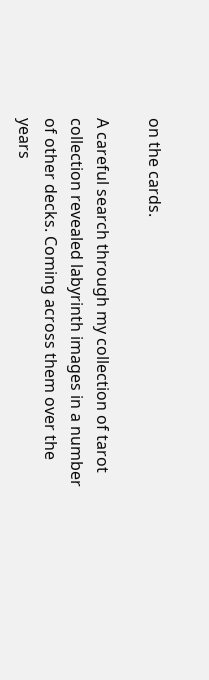on the cards.

A careful search through my collection of tarot collection revealed labyrinth images in a number of other decks. Coming across them over the years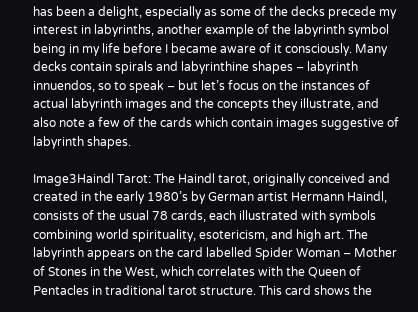has been a delight, especially as some of the decks precede my interest in labyrinths, another example of the labyrinth symbol being in my life before I became aware of it consciously. Many decks contain spirals and labyrinthine shapes – labyrinth innuendos, so to speak – but let’s focus on the instances of actual labyrinth images and the concepts they illustrate, and also note a few of the cards which contain images suggestive of labyrinth shapes.

Image3Haindl Tarot: The Haindl tarot, originally conceived and created in the early 1980’s by German artist Hermann Haindl, consists of the usual 78 cards, each illustrated with symbols combining world spirituality, esotericism, and high art. The labyrinth appears on the card labelled Spider Woman – Mother of Stones in the West, which correlates with the Queen of Pentacles in traditional tarot structure. This card shows the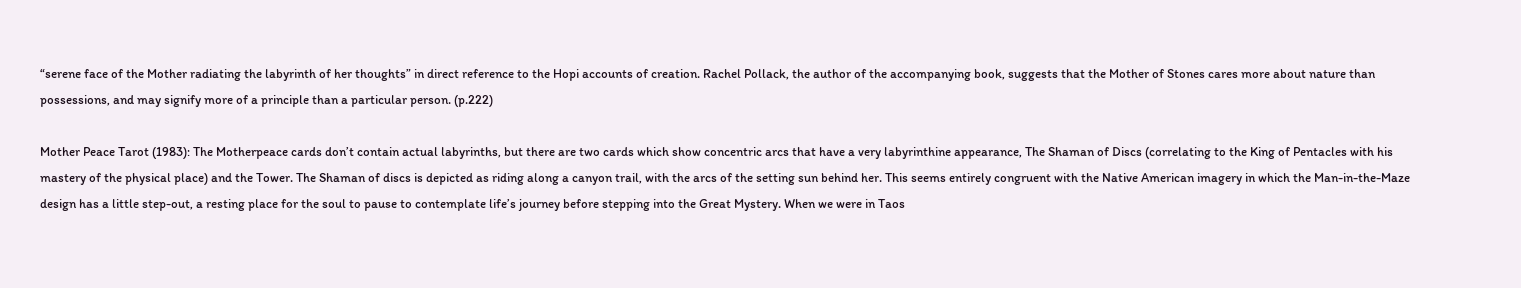“serene face of the Mother radiating the labyrinth of her thoughts” in direct reference to the Hopi accounts of creation. Rachel Pollack, the author of the accompanying book, suggests that the Mother of Stones cares more about nature than possessions, and may signify more of a principle than a particular person. (p.222)

Mother Peace Tarot (1983): The Motherpeace cards don’t contain actual labyrinths, but there are two cards which show concentric arcs that have a very labyrinthine appearance, The Shaman of Discs (correlating to the King of Pentacles with his mastery of the physical place) and the Tower. The Shaman of discs is depicted as riding along a canyon trail, with the arcs of the setting sun behind her. This seems entirely congruent with the Native American imagery in which the Man-in-the-Maze design has a little step-out, a resting place for the soul to pause to contemplate life’s journey before stepping into the Great Mystery. When we were in Taos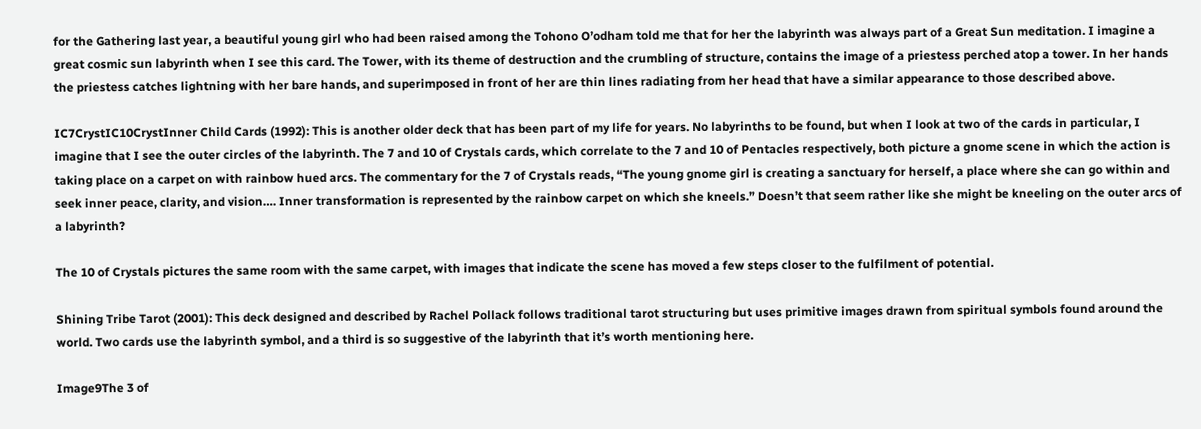for the Gathering last year, a beautiful young girl who had been raised among the Tohono O’odham told me that for her the labyrinth was always part of a Great Sun meditation. I imagine a great cosmic sun labyrinth when I see this card. The Tower, with its theme of destruction and the crumbling of structure, contains the image of a priestess perched atop a tower. In her hands the priestess catches lightning with her bare hands, and superimposed in front of her are thin lines radiating from her head that have a similar appearance to those described above.

IC7CrystIC10CrystInner Child Cards (1992): This is another older deck that has been part of my life for years. No labyrinths to be found, but when I look at two of the cards in particular, I imagine that I see the outer circles of the labyrinth. The 7 and 10 of Crystals cards, which correlate to the 7 and 10 of Pentacles respectively, both picture a gnome scene in which the action is taking place on a carpet on with rainbow hued arcs. The commentary for the 7 of Crystals reads, “The young gnome girl is creating a sanctuary for herself, a place where she can go within and seek inner peace, clarity, and vision…. Inner transformation is represented by the rainbow carpet on which she kneels.” Doesn’t that seem rather like she might be kneeling on the outer arcs of a labyrinth?

The 10 of Crystals pictures the same room with the same carpet, with images that indicate the scene has moved a few steps closer to the fulfilment of potential.

Shining Tribe Tarot (2001): This deck designed and described by Rachel Pollack follows traditional tarot structuring but uses primitive images drawn from spiritual symbols found around the world. Two cards use the labyrinth symbol, and a third is so suggestive of the labyrinth that it’s worth mentioning here.

Image9The 3 of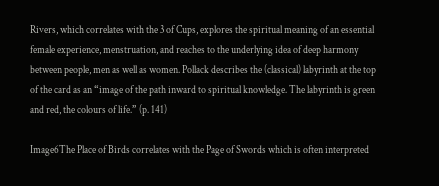Rivers, which correlates with the 3 of Cups, explores the spiritual meaning of an essential female experience, menstruation, and reaches to the underlying idea of deep harmony between people, men as well as women. Pollack describes the (classical) labyrinth at the top of the card as an “image of the path inward to spiritual knowledge. The labyrinth is green and red, the colours of life.” (p. 141)

Image6The Place of Birds correlates with the Page of Swords which is often interpreted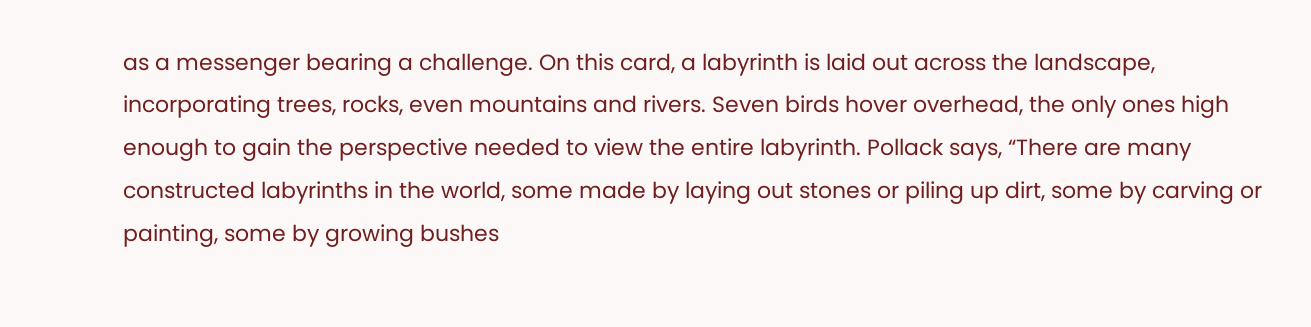as a messenger bearing a challenge. On this card, a labyrinth is laid out across the landscape, incorporating trees, rocks, even mountains and rivers. Seven birds hover overhead, the only ones high enough to gain the perspective needed to view the entire labyrinth. Pollack says, “There are many constructed labyrinths in the world, some made by laying out stones or piling up dirt, some by carving or painting, some by growing bushes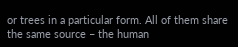or trees in a particular form. All of them share the same source – the human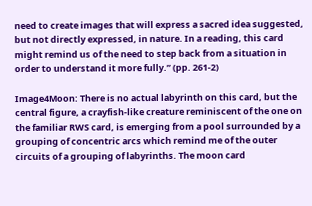need to create images that will express a sacred idea suggested, but not directly expressed, in nature. In a reading, this card might remind us of the need to step back from a situation in order to understand it more fully.” (pp. 261-2)

Image4Moon: There is no actual labyrinth on this card, but the central figure, a crayfish-like creature reminiscent of the one on the familiar RWS card, is emerging from a pool surrounded by a grouping of concentric arcs which remind me of the outer circuits of a grouping of labyrinths. The moon card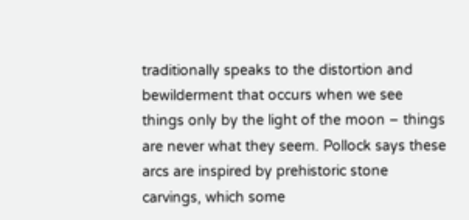traditionally speaks to the distortion and bewilderment that occurs when we see things only by the light of the moon – things are never what they seem. Pollock says these arcs are inspired by prehistoric stone carvings, which some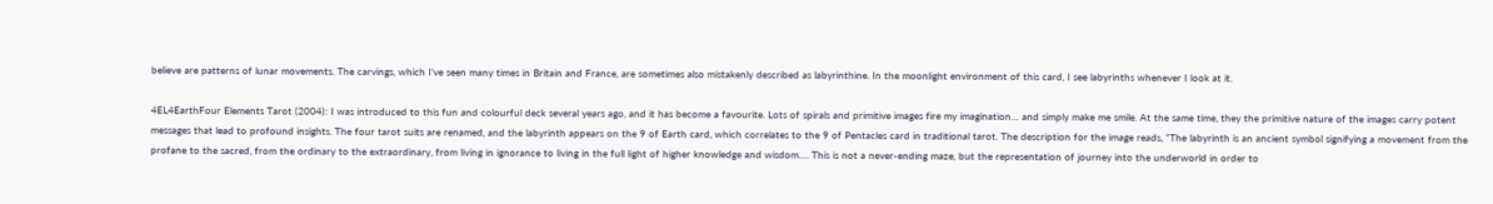believe are patterns of lunar movements. The carvings, which I’ve seen many times in Britain and France, are sometimes also mistakenly described as labyrinthine. In the moonlight environment of this card, I see labyrinths whenever I look at it.

4EL4EarthFour Elements Tarot (2004): I was introduced to this fun and colourful deck several years ago, and it has become a favourite. Lots of spirals and primitive images fire my imagination… and simply make me smile. At the same time, they the primitive nature of the images carry potent messages that lead to profound insights. The four tarot suits are renamed, and the labyrinth appears on the 9 of Earth card, which correlates to the 9 of Pentacles card in traditional tarot. The description for the image reads, “The labyrinth is an ancient symbol signifying a movement from the profane to the sacred, from the ordinary to the extraordinary, from living in ignorance to living in the full light of higher knowledge and wisdom…. This is not a never-ending maze, but the representation of journey into the underworld in order to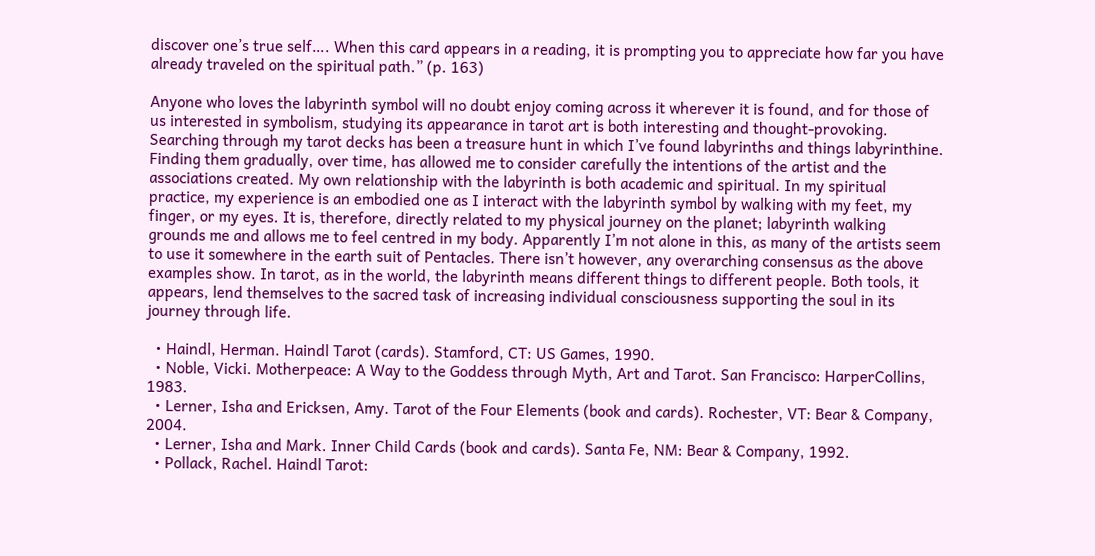discover one’s true self…. When this card appears in a reading, it is prompting you to appreciate how far you have already traveled on the spiritual path.” (p. 163)

Anyone who loves the labyrinth symbol will no doubt enjoy coming across it wherever it is found, and for those of us interested in symbolism, studying its appearance in tarot art is both interesting and thought-provoking. Searching through my tarot decks has been a treasure hunt in which I’ve found labyrinths and things labyrinthine. Finding them gradually, over time, has allowed me to consider carefully the intentions of the artist and the associations created. My own relationship with the labyrinth is both academic and spiritual. In my spiritual practice, my experience is an embodied one as I interact with the labyrinth symbol by walking with my feet, my finger, or my eyes. It is, therefore, directly related to my physical journey on the planet; labyrinth walking grounds me and allows me to feel centred in my body. Apparently I’m not alone in this, as many of the artists seem to use it somewhere in the earth suit of Pentacles. There isn’t however, any overarching consensus as the above examples show. In tarot, as in the world, the labyrinth means different things to different people. Both tools, it appears, lend themselves to the sacred task of increasing individual consciousness supporting the soul in its journey through life.

  • Haindl, Herman. Haindl Tarot (cards). Stamford, CT: US Games, 1990.
  • Noble, Vicki. Motherpeace: A Way to the Goddess through Myth, Art and Tarot. San Francisco: HarperCollins, 1983.
  • Lerner, Isha and Ericksen, Amy. Tarot of the Four Elements (book and cards). Rochester, VT: Bear & Company, 2004.
  • Lerner, Isha and Mark. Inner Child Cards (book and cards). Santa Fe, NM: Bear & Company, 1992.
  • Pollack, Rachel. Haindl Tarot: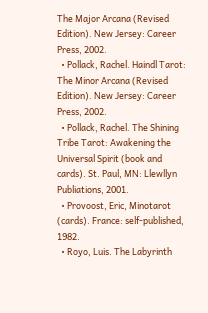The Major Arcana (Revised Edition). New Jersey: Career Press, 2002.
  • Pollack, Rachel. Haindl Tarot: The Minor Arcana (Revised Edition). New Jersey: Career Press, 2002.
  • Pollack, Rachel. The Shining Tribe Tarot: Awakening the Universal Spirit (book and cards). St. Paul, MN: Llewllyn Publiations, 2001.
  • Provoost, Eric, Minotarot (cards). France: self-published, 1982.
  • Royo, Luis. The Labyrinth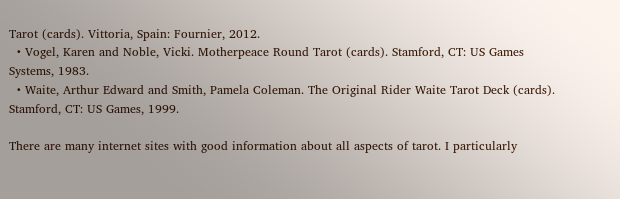Tarot (cards). Vittoria, Spain: Fournier, 2012.
  • Vogel, Karen and Noble, Vicki. Motherpeace Round Tarot (cards). Stamford, CT: US Games Systems, 1983.
  • Waite, Arthur Edward and Smith, Pamela Coleman. The Original Rider Waite Tarot Deck (cards). Stamford, CT: US Games, 1999.

There are many internet sites with good information about all aspects of tarot. I particularly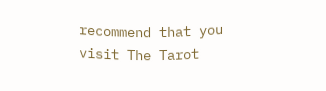recommend that you visit The Tarot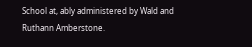School at, ably administered by Wald and Ruthann Amberstone.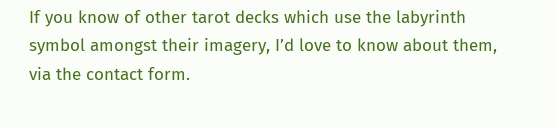If you know of other tarot decks which use the labyrinth symbol amongst their imagery, I’d love to know about them, via the contact form.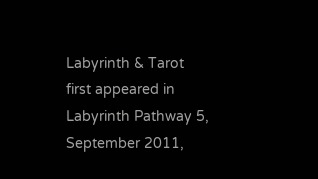Labyrinth & Tarot first appeared in Labyrinth Pathway 5, September 2011,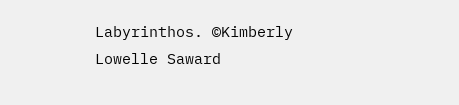Labyrinthos. ©Kimberly Lowelle Saward